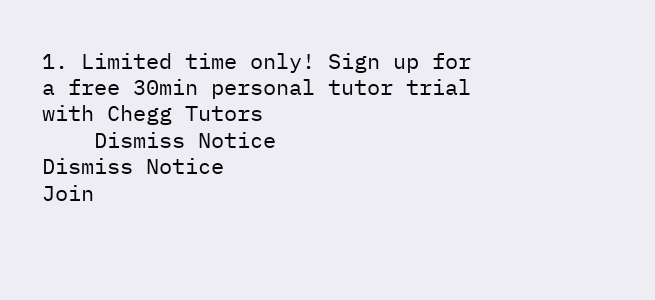1. Limited time only! Sign up for a free 30min personal tutor trial with Chegg Tutors
    Dismiss Notice
Dismiss Notice
Join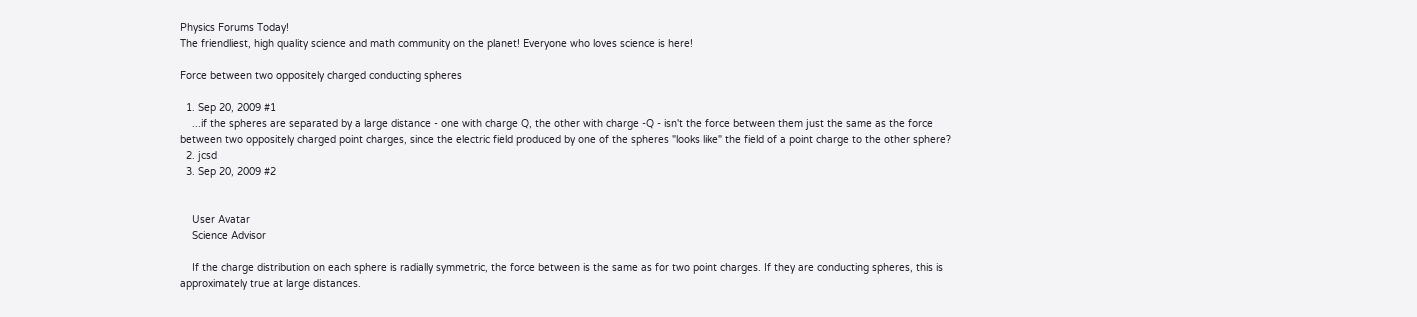Physics Forums Today!
The friendliest, high quality science and math community on the planet! Everyone who loves science is here!

Force between two oppositely charged conducting spheres

  1. Sep 20, 2009 #1
    ...if the spheres are separated by a large distance - one with charge Q, the other with charge -Q - isn't the force between them just the same as the force between two oppositely charged point charges, since the electric field produced by one of the spheres "looks like" the field of a point charge to the other sphere?
  2. jcsd
  3. Sep 20, 2009 #2


    User Avatar
    Science Advisor

    If the charge distribution on each sphere is radially symmetric, the force between is the same as for two point charges. If they are conducting spheres, this is approximately true at large distances.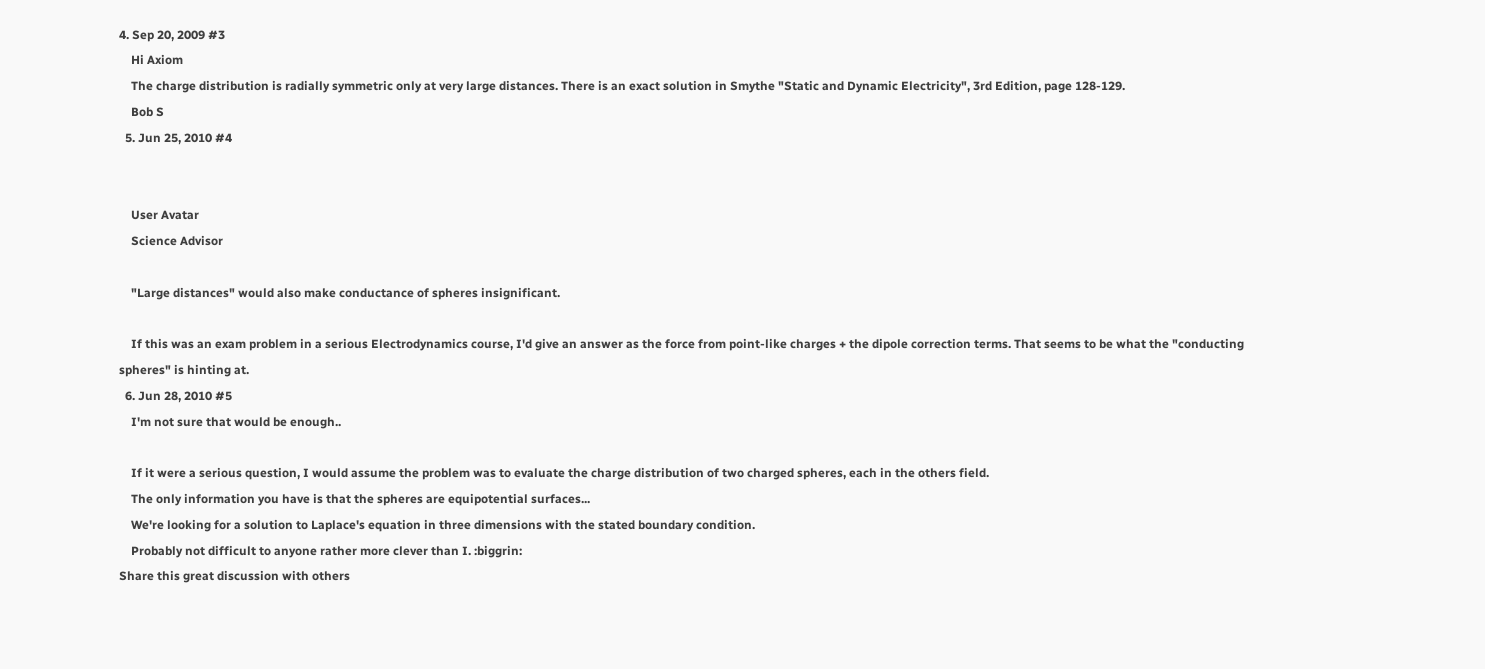4. Sep 20, 2009 #3
    Hi Axiom
    The charge distribution is radially symmetric only at very large distances. There is an exact solution in Smythe "Static and Dynamic Electricity", 3rd Edition, page 128-129.
    Bob S
  5. Jun 25, 2010 #4


    User Avatar
    Science Advisor

    "Large distances" would also make conductance of spheres insignificant.

    If this was an exam problem in a serious Electrodynamics course, I'd give an answer as the force from point-like charges + the dipole correction terms. That seems to be what the "conducting spheres" is hinting at.
  6. Jun 28, 2010 #5
    I'm not sure that would be enough..

    If it were a serious question, I would assume the problem was to evaluate the charge distribution of two charged spheres, each in the others field.
    The only information you have is that the spheres are equipotential surfaces...
    We're looking for a solution to Laplace's equation in three dimensions with the stated boundary condition.
    Probably not difficult to anyone rather more clever than I. :biggrin:
Share this great discussion with others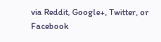via Reddit, Google+, Twitter, or Facebook